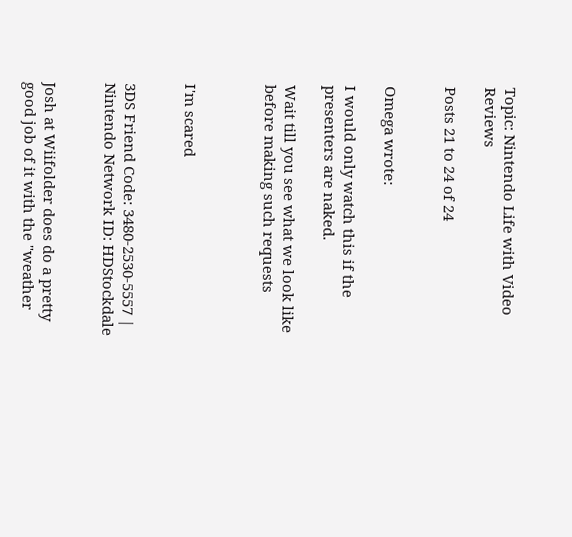Topic: Nintendo Life with Video Reviews

Posts 21 to 24 of 24


Omega wrote:

I would only watch this if the presenters are naked.

Wait till you see what we look like before making such requests



I'm scared


3DS Friend Code: 3480-2530-5557 | Nintendo Network ID: HDStockdale


Josh at Wiifolder does do a pretty good job of it with the "weather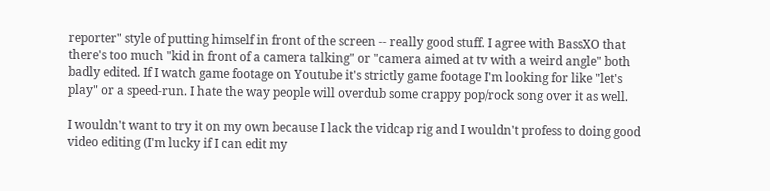reporter" style of putting himself in front of the screen -- really good stuff. I agree with BassXO that there's too much "kid in front of a camera talking" or "camera aimed at tv with a weird angle" both badly edited. If I watch game footage on Youtube it's strictly game footage I'm looking for like "let's play" or a speed-run. I hate the way people will overdub some crappy pop/rock song over it as well.

I wouldn't want to try it on my own because I lack the vidcap rig and I wouldn't profess to doing good video editing (I'm lucky if I can edit my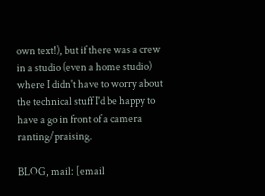own text!), but if there was a crew in a studio (even a home studio) where I didn't have to worry about the technical stuff I'd be happy to have a go in front of a camera ranting/praising.

BLOG, mail: [email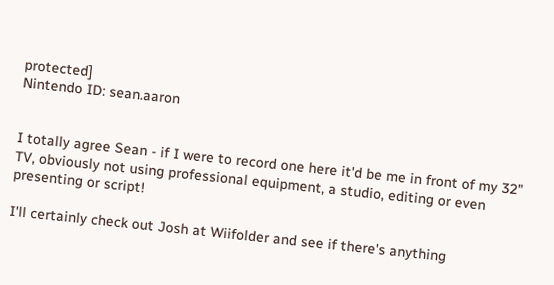protected]
Nintendo ID: sean.aaron


I totally agree Sean - if I were to record one here it'd be me in front of my 32" TV, obviously not using professional equipment, a studio, editing or even presenting or script!

I'll certainly check out Josh at Wiifolder and see if there's anything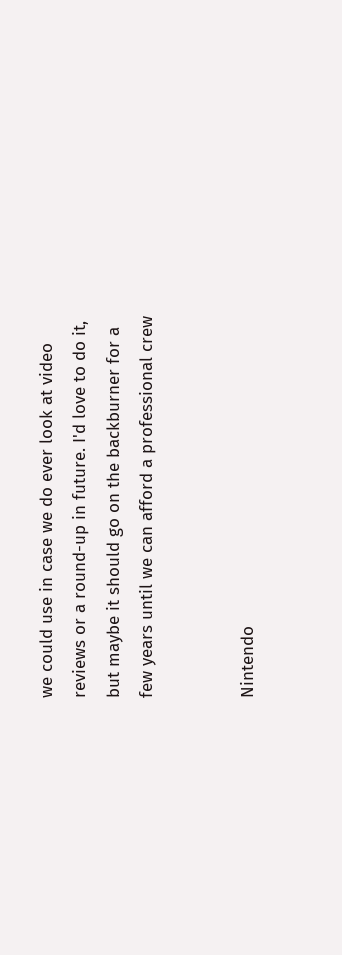we could use in case we do ever look at video reviews or a round-up in future. I'd love to do it, but maybe it should go on the backburner for a few years until we can afford a professional crew


Nintendo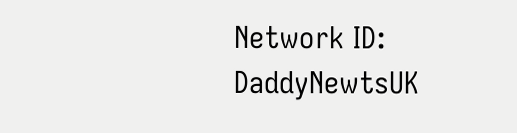Network ID: DaddyNewtsUK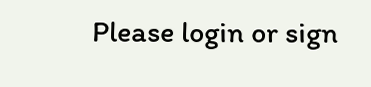Please login or sign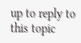up to reply to this topic